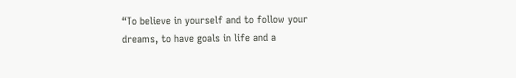“To believe in yourself and to follow your dreams, to have goals in life and a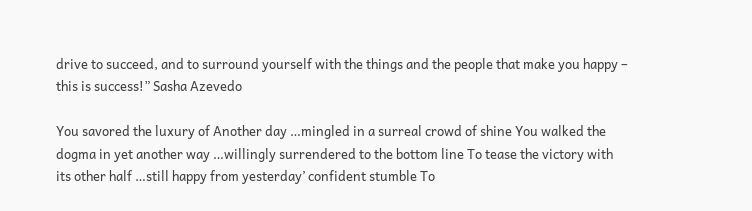drive to succeed, and to surround yourself with the things and the people that make you happy – this is success!” Sasha Azevedo

You savored the luxury of Another day …mingled in a surreal crowd of shine You walked the dogma in yet another way …willingly surrendered to the bottom line To tease the victory with its other half …still happy from yesterday’ confident stumble To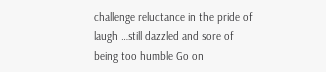challenge reluctance in the pride of laugh …still dazzled and sore of being too humble Go on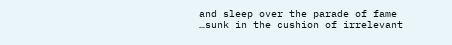and sleep over the parade of fame …sunk in the cushion of irrelevant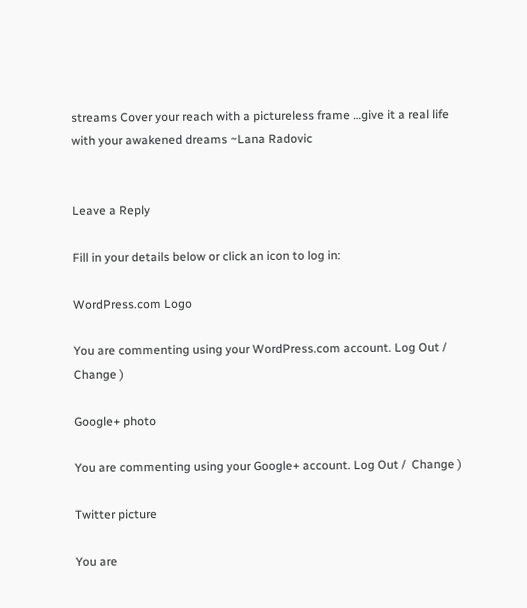streams Cover your reach with a pictureless frame …give it a real life with your awakened dreams ~Lana Radovic


Leave a Reply

Fill in your details below or click an icon to log in:

WordPress.com Logo

You are commenting using your WordPress.com account. Log Out /  Change )

Google+ photo

You are commenting using your Google+ account. Log Out /  Change )

Twitter picture

You are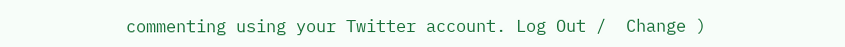commenting using your Twitter account. Log Out /  Change )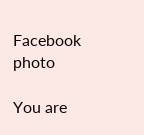Facebook photo

You are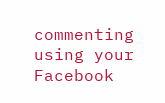commenting using your Facebook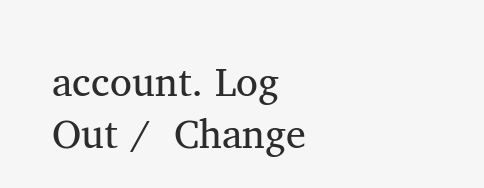account. Log Out /  Change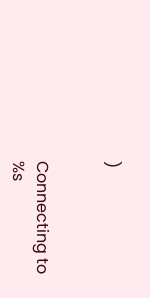)


Connecting to %s